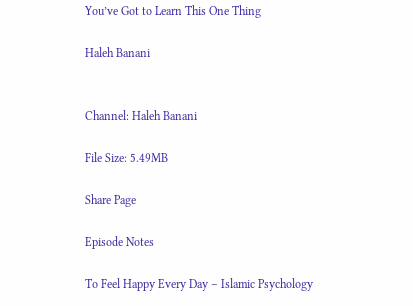You’ve Got to Learn This One Thing

Haleh Banani


Channel: Haleh Banani

File Size: 5.49MB

Share Page

Episode Notes

To Feel Happy Every Day – Islamic Psychology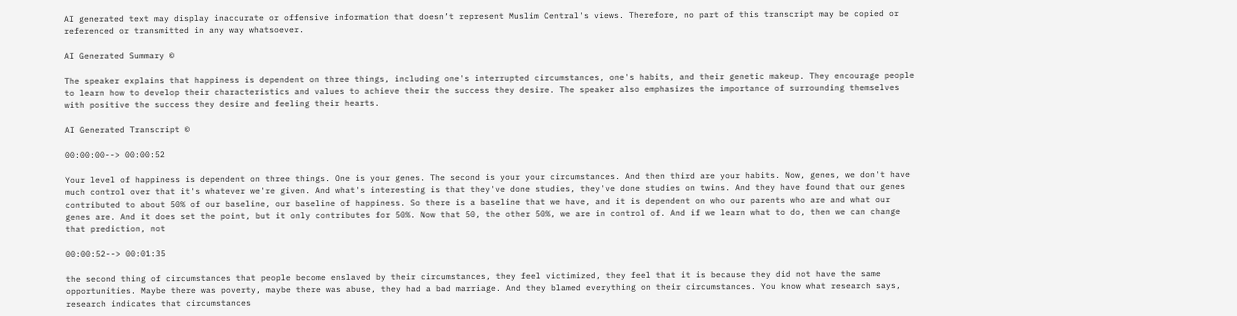AI generated text may display inaccurate or offensive information that doesn’t represent Muslim Central's views. Therefore, no part of this transcript may be copied or referenced or transmitted in any way whatsoever.

AI Generated Summary ©

The speaker explains that happiness is dependent on three things, including one's interrupted circumstances, one's habits, and their genetic makeup. They encourage people to learn how to develop their characteristics and values to achieve their the success they desire. The speaker also emphasizes the importance of surrounding themselves with positive the success they desire and feeling their hearts.

AI Generated Transcript ©

00:00:00--> 00:00:52

Your level of happiness is dependent on three things. One is your genes. The second is your your circumstances. And then third are your habits. Now, genes, we don't have much control over that it's whatever we're given. And what's interesting is that they've done studies, they've done studies on twins. And they have found that our genes contributed to about 50% of our baseline, our baseline of happiness. So there is a baseline that we have, and it is dependent on who our parents who are and what our genes are. And it does set the point, but it only contributes for 50%. Now that 50, the other 50%, we are in control of. And if we learn what to do, then we can change that prediction, not

00:00:52--> 00:01:35

the second thing of circumstances that people become enslaved by their circumstances, they feel victimized, they feel that it is because they did not have the same opportunities. Maybe there was poverty, maybe there was abuse, they had a bad marriage. And they blamed everything on their circumstances. You know what research says, research indicates that circumstances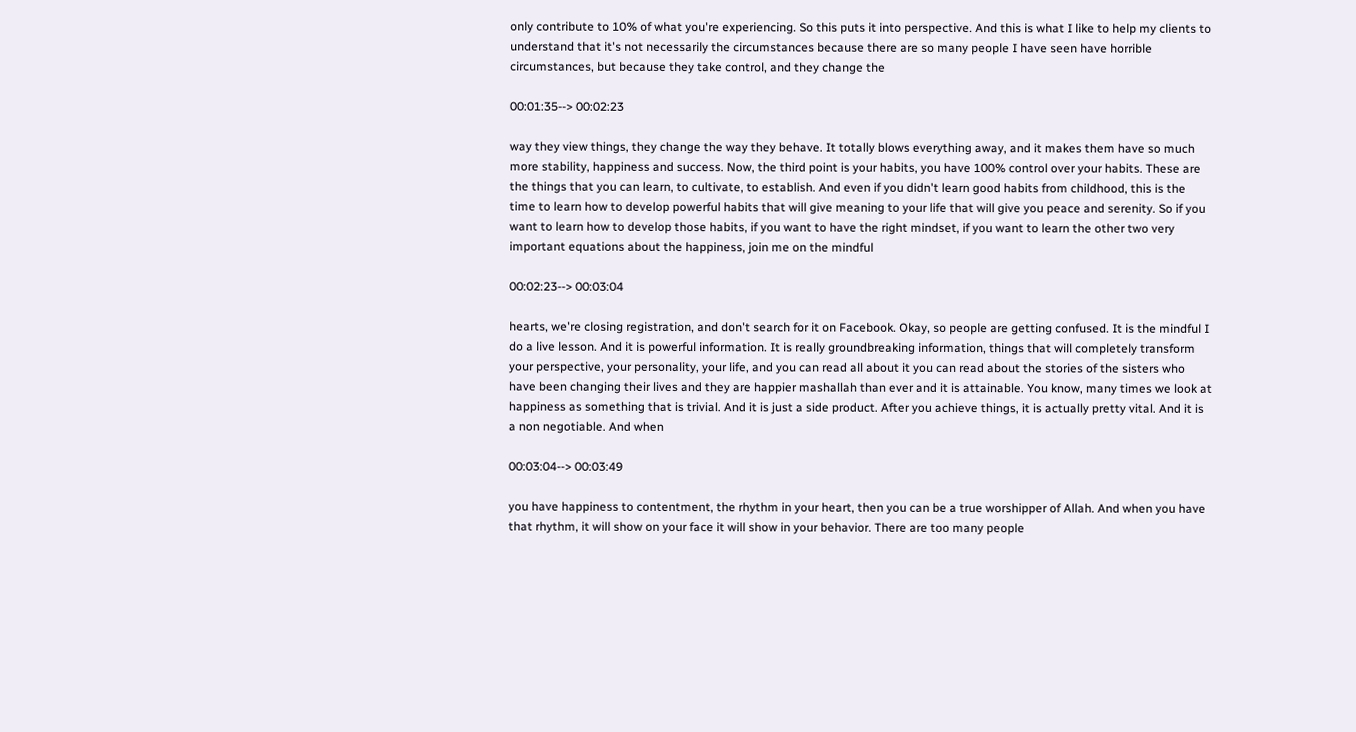only contribute to 10% of what you're experiencing. So this puts it into perspective. And this is what I like to help my clients to understand that it's not necessarily the circumstances because there are so many people I have seen have horrible circumstances, but because they take control, and they change the

00:01:35--> 00:02:23

way they view things, they change the way they behave. It totally blows everything away, and it makes them have so much more stability, happiness and success. Now, the third point is your habits, you have 100% control over your habits. These are the things that you can learn, to cultivate, to establish. And even if you didn't learn good habits from childhood, this is the time to learn how to develop powerful habits that will give meaning to your life that will give you peace and serenity. So if you want to learn how to develop those habits, if you want to have the right mindset, if you want to learn the other two very important equations about the happiness, join me on the mindful

00:02:23--> 00:03:04

hearts, we're closing registration, and don't search for it on Facebook. Okay, so people are getting confused. It is the mindful I do a live lesson. And it is powerful information. It is really groundbreaking information, things that will completely transform your perspective, your personality, your life, and you can read all about it you can read about the stories of the sisters who have been changing their lives and they are happier mashallah than ever and it is attainable. You know, many times we look at happiness as something that is trivial. And it is just a side product. After you achieve things, it is actually pretty vital. And it is a non negotiable. And when

00:03:04--> 00:03:49

you have happiness to contentment, the rhythm in your heart, then you can be a true worshipper of Allah. And when you have that rhythm, it will show on your face it will show in your behavior. There are too many people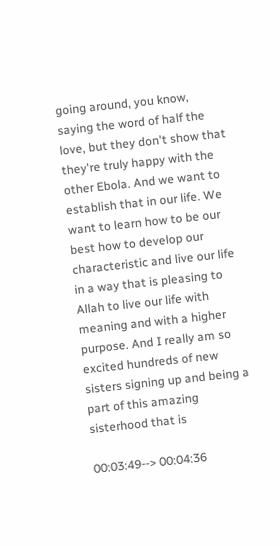going around, you know, saying the word of half the love, but they don't show that they're truly happy with the other Ebola. And we want to establish that in our life. We want to learn how to be our best how to develop our characteristic and live our life in a way that is pleasing to Allah to live our life with meaning and with a higher purpose. And I really am so excited hundreds of new sisters signing up and being a part of this amazing sisterhood that is

00:03:49--> 00:04:36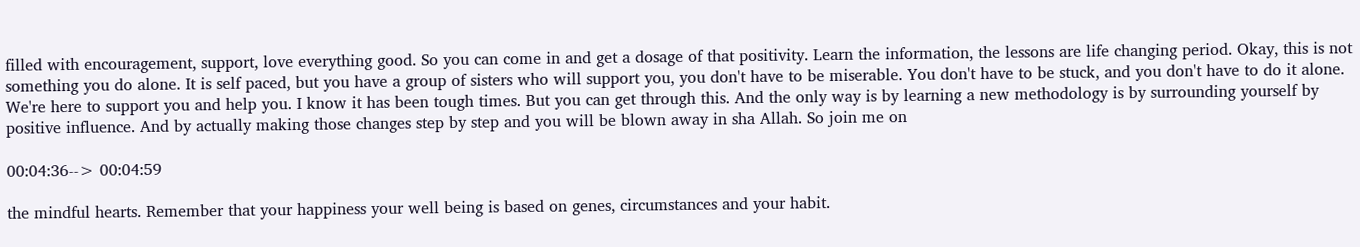filled with encouragement, support, love everything good. So you can come in and get a dosage of that positivity. Learn the information, the lessons are life changing period. Okay, this is not something you do alone. It is self paced, but you have a group of sisters who will support you, you don't have to be miserable. You don't have to be stuck, and you don't have to do it alone. We're here to support you and help you. I know it has been tough times. But you can get through this. And the only way is by learning a new methodology is by surrounding yourself by positive influence. And by actually making those changes step by step and you will be blown away in sha Allah. So join me on

00:04:36--> 00:04:59

the mindful hearts. Remember that your happiness your well being is based on genes, circumstances and your habit.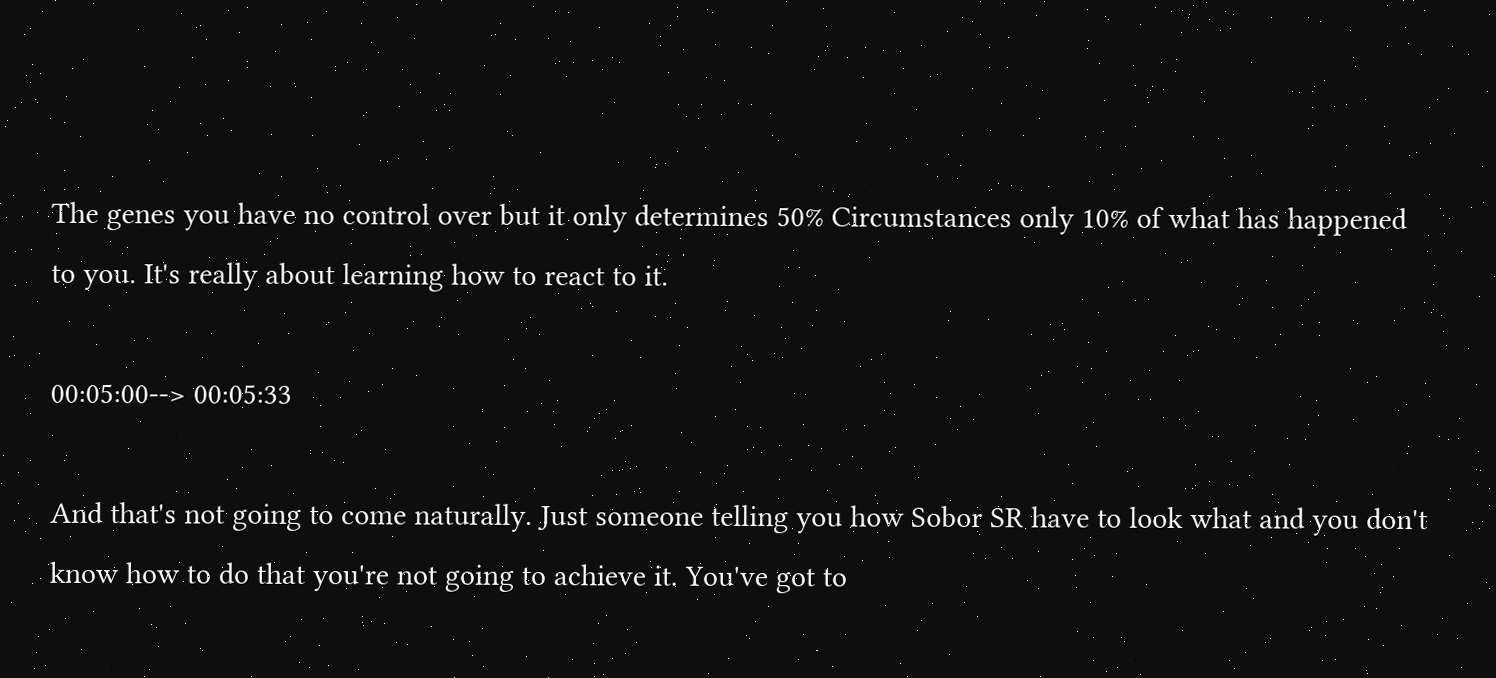The genes you have no control over but it only determines 50% Circumstances only 10% of what has happened to you. It's really about learning how to react to it.

00:05:00--> 00:05:33

And that's not going to come naturally. Just someone telling you how Sobor SR have to look what and you don't know how to do that you're not going to achieve it. You've got to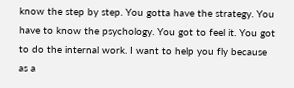know the step by step. You gotta have the strategy. You have to know the psychology. You got to feel it. You got to do the internal work. I want to help you fly because as a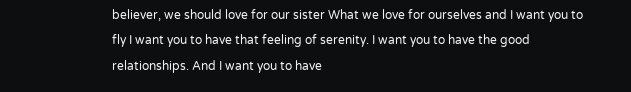believer, we should love for our sister What we love for ourselves and I want you to fly I want you to have that feeling of serenity. I want you to have the good relationships. And I want you to have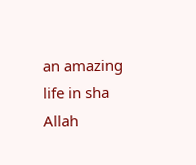an amazing life in sha Allah